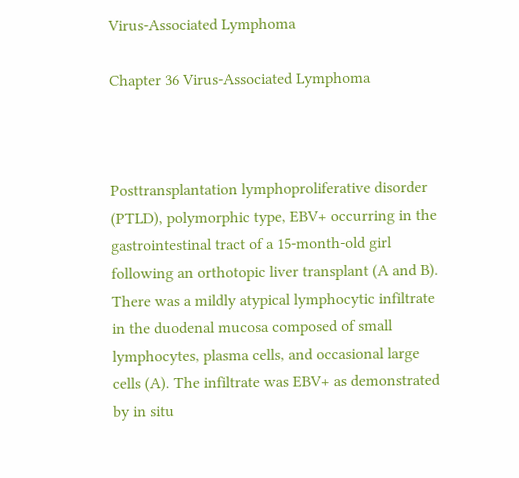Virus-Associated Lymphoma

Chapter 36 Virus-Associated Lymphoma



Posttransplantation lymphoproliferative disorder (PTLD), polymorphic type, EBV+ occurring in the gastrointestinal tract of a 15-month-old girl following an orthotopic liver transplant (A and B). There was a mildly atypical lymphocytic infiltrate in the duodenal mucosa composed of small lymphocytes, plasma cells, and occasional large cells (A). The infiltrate was EBV+ as demonstrated by in situ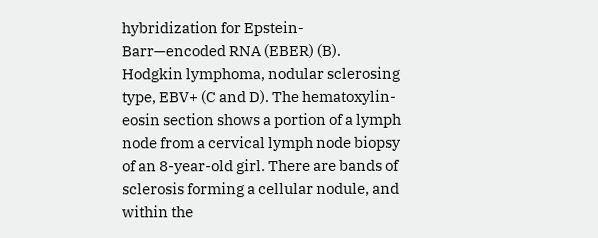hybridization for Epstein-Barr—encoded RNA (EBER) (B). Hodgkin lymphoma, nodular sclerosing type, EBV+ (C and D). The hematoxylin-eosin section shows a portion of a lymph node from a cervical lymph node biopsy of an 8-year-old girl. There are bands of sclerosis forming a cellular nodule, and within the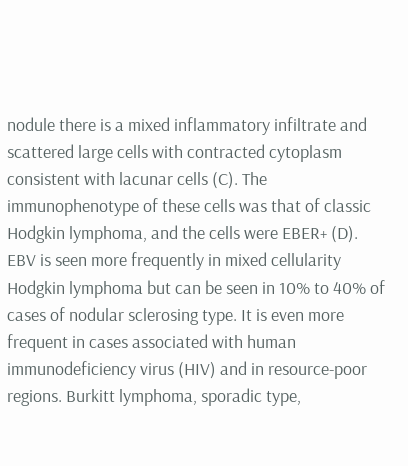nodule there is a mixed inflammatory infiltrate and scattered large cells with contracted cytoplasm consistent with lacunar cells (C). The immunophenotype of these cells was that of classic Hodgkin lymphoma, and the cells were EBER+ (D). EBV is seen more frequently in mixed cellularity Hodgkin lymphoma but can be seen in 10% to 40% of cases of nodular sclerosing type. It is even more frequent in cases associated with human immunodeficiency virus (HIV) and in resource-poor regions. Burkitt lymphoma, sporadic type,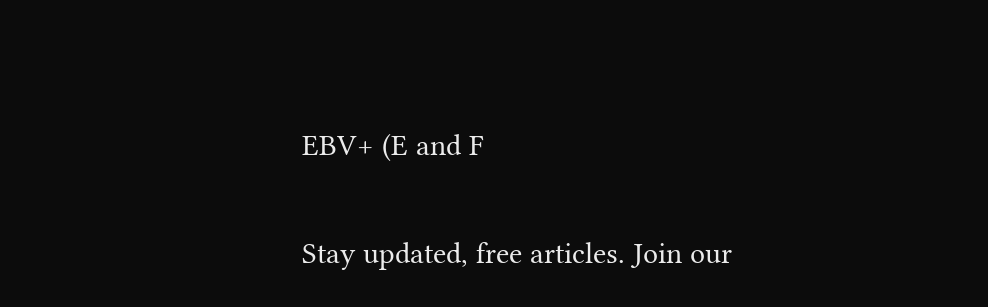EBV+ (E and F

Stay updated, free articles. Join our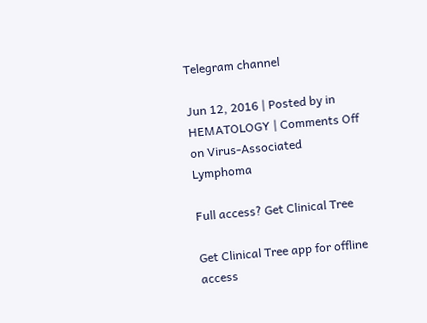Telegram channel

Jun 12, 2016 | Posted by in HEMATOLOGY | Comments Off on Virus-Associated Lymphoma

Full access? Get Clinical Tree

Get Clinical Tree app for offline access